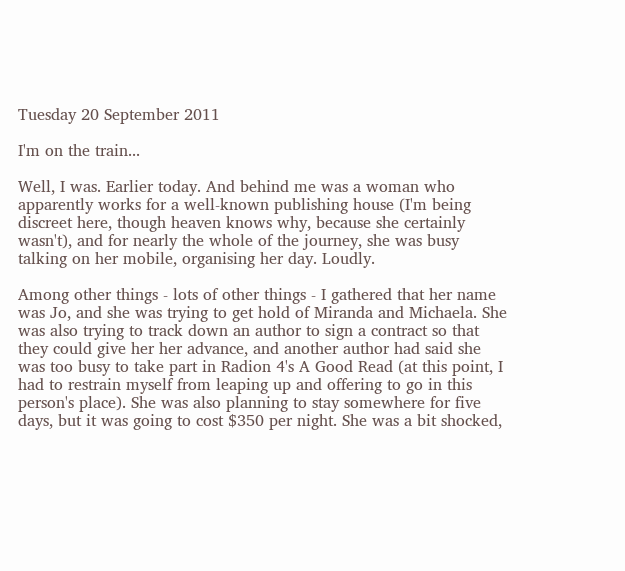Tuesday 20 September 2011

I'm on the train...

Well, I was. Earlier today. And behind me was a woman who apparently works for a well-known publishing house (I'm being discreet here, though heaven knows why, because she certainly wasn't), and for nearly the whole of the journey, she was busy talking on her mobile, organising her day. Loudly.

Among other things - lots of other things - I gathered that her name was Jo, and she was trying to get hold of Miranda and Michaela. She was also trying to track down an author to sign a contract so that they could give her her advance, and another author had said she was too busy to take part in Radion 4's A Good Read (at this point, I had to restrain myself from leaping up and offering to go in this person's place). She was also planning to stay somewhere for five days, but it was going to cost $350 per night. She was a bit shocked,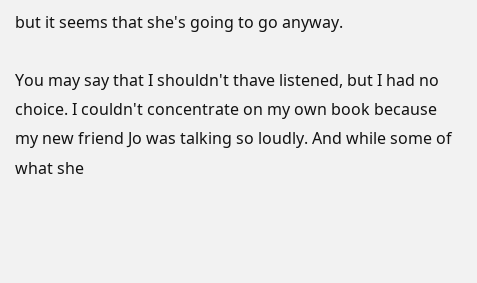but it seems that she's going to go anyway.

You may say that I shouldn't thave listened, but I had no choice. I couldn't concentrate on my own book because my new friend Jo was talking so loudly. And while some of what she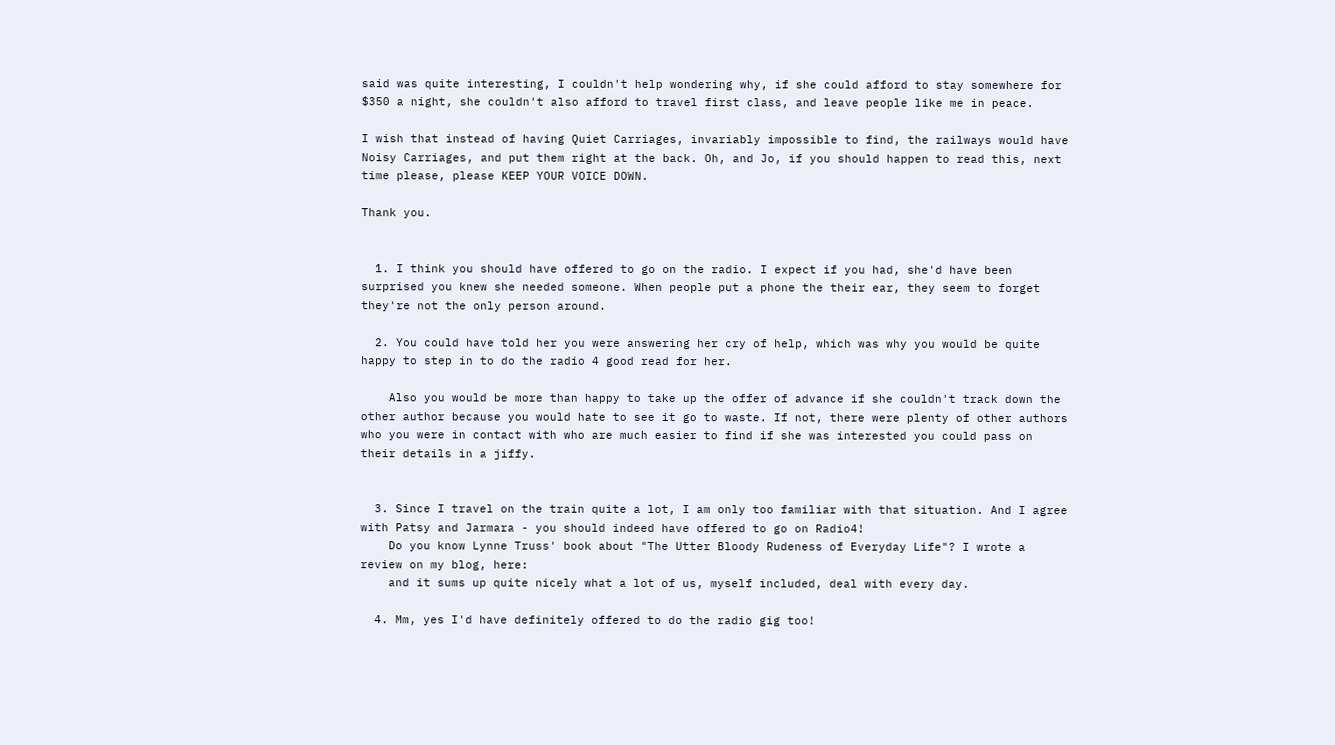said was quite interesting, I couldn't help wondering why, if she could afford to stay somewhere for $350 a night, she couldn't also afford to travel first class, and leave people like me in peace.

I wish that instead of having Quiet Carriages, invariably impossible to find, the railways would have Noisy Carriages, and put them right at the back. Oh, and Jo, if you should happen to read this, next time please, please KEEP YOUR VOICE DOWN.

Thank you.


  1. I think you should have offered to go on the radio. I expect if you had, she'd have been surprised you knew she needed someone. When people put a phone the their ear, they seem to forget they're not the only person around.

  2. You could have told her you were answering her cry of help, which was why you would be quite happy to step in to do the radio 4 good read for her.

    Also you would be more than happy to take up the offer of advance if she couldn't track down the other author because you would hate to see it go to waste. If not, there were plenty of other authors who you were in contact with who are much easier to find if she was interested you could pass on their details in a jiffy.


  3. Since I travel on the train quite a lot, I am only too familiar with that situation. And I agree with Patsy and Jarmara - you should indeed have offered to go on Radio4!
    Do you know Lynne Truss' book about "The Utter Bloody Rudeness of Everyday Life"? I wrote a review on my blog, here:
    and it sums up quite nicely what a lot of us, myself included, deal with every day.

  4. Mm, yes I'd have definitely offered to do the radio gig too!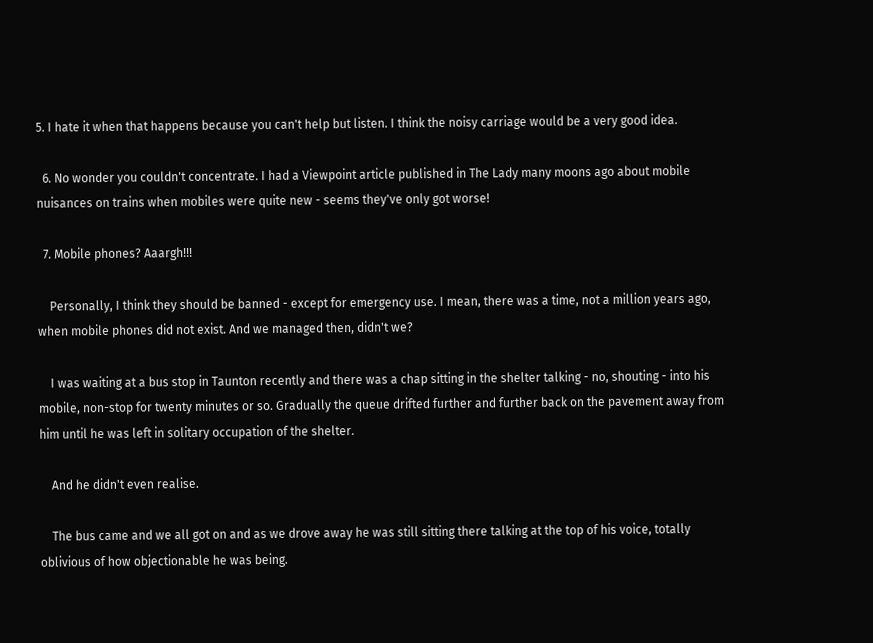5. I hate it when that happens because you can't help but listen. I think the noisy carriage would be a very good idea.

  6. No wonder you couldn't concentrate. I had a Viewpoint article published in The Lady many moons ago about mobile nuisances on trains when mobiles were quite new - seems they've only got worse!

  7. Mobile phones? Aaargh!!!

    Personally, I think they should be banned - except for emergency use. I mean, there was a time, not a million years ago, when mobile phones did not exist. And we managed then, didn't we?

    I was waiting at a bus stop in Taunton recently and there was a chap sitting in the shelter talking - no, shouting - into his mobile, non-stop for twenty minutes or so. Gradually the queue drifted further and further back on the pavement away from him until he was left in solitary occupation of the shelter.

    And he didn't even realise.

    The bus came and we all got on and as we drove away he was still sitting there talking at the top of his voice, totally oblivious of how objectionable he was being.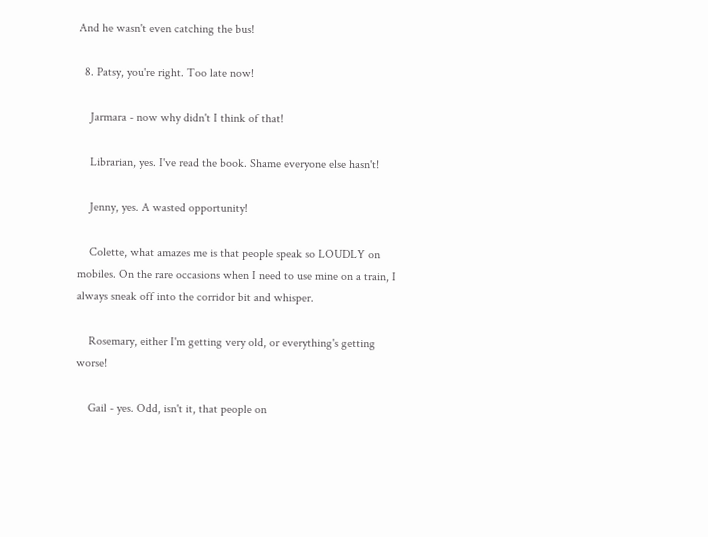And he wasn't even catching the bus!

  8. Patsy, you're right. Too late now!

    Jarmara - now why didn't I think of that!

    Librarian, yes. I've read the book. Shame everyone else hasn't!

    Jenny, yes. A wasted opportunity!

    Colette, what amazes me is that people speak so LOUDLY on mobiles. On the rare occasions when I need to use mine on a train, I always sneak off into the corridor bit and whisper.

    Rosemary, either I'm getting very old, or everything's getting worse!

    Gail - yes. Odd, isn't it, that people on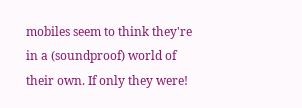mobiles seem to think they're in a (soundproof) world of their own. If only they were!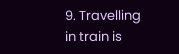9. Travelling in train is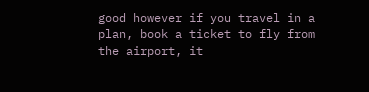good however if you travel in a plan, book a ticket to fly from the airport, it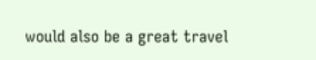would also be a great travel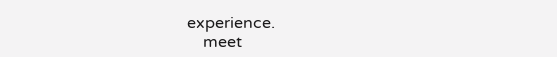experience.
    meet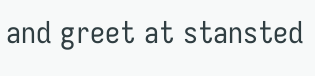and greet at stansted